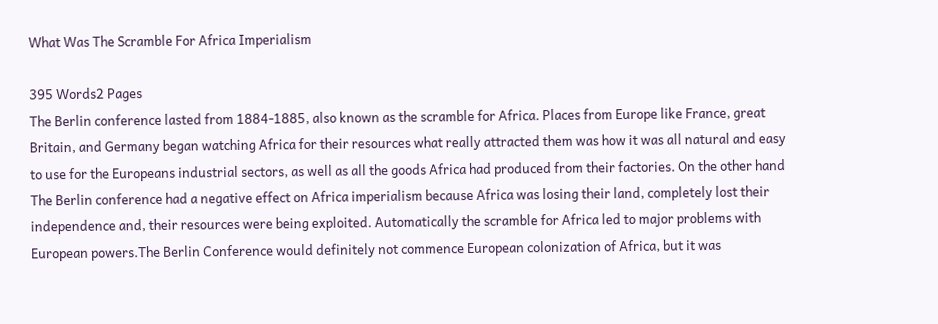What Was The Scramble For Africa Imperialism

395 Words2 Pages
The Berlin conference lasted from 1884-1885, also known as the scramble for Africa. Places from Europe like France, great Britain, and Germany began watching Africa for their resources what really attracted them was how it was all natural and easy to use for the Europeans industrial sectors, as well as all the goods Africa had produced from their factories. On the other hand The Berlin conference had a negative effect on Africa imperialism because Africa was losing their land, completely lost their independence and, their resources were being exploited. Automatically the scramble for Africa led to major problems with European powers.The Berlin Conference would definitely not commence European colonization of Africa, but it was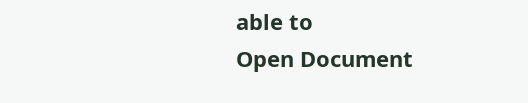able to
Open Document